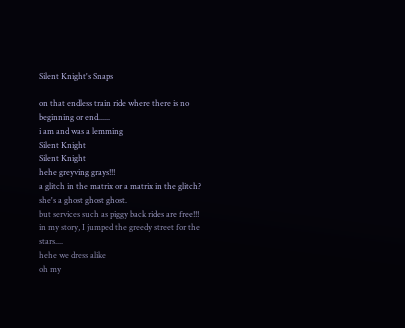Silent Knight's Snaps

on that endless train ride where there is no beginning or end......
i am and was a lemming
Silent Knight
Silent Knight
hehe greyving grays!!!
a glitch in the matrix or a matrix in the glitch?
she's a ghost ghost ghost.
but services such as piggy back rides are free!!!
in my story, I jumped the greedy street for the stars....
hehe we dress alike
oh my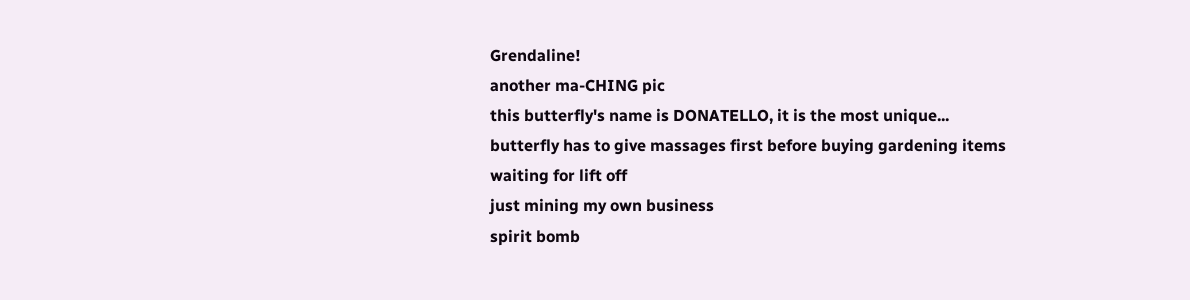Grendaline!
another ma-CHING pic
this butterfly's name is DONATELLO, it is the most unique...
butterfly has to give massages first before buying gardening items
waiting for lift off
just mining my own business
spirit bomb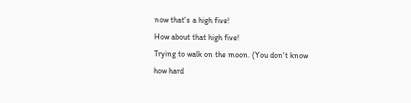now that's a high five!
How about that high five!
Trying to walk on the moon. (You don't know how hard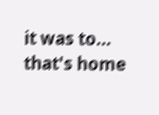it was to...
that's home